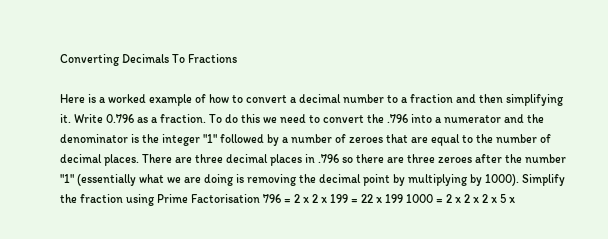Converting Decimals To Fractions

Here is a worked example of how to convert a decimal number to a fraction and then simplifying it. Write 0.796 as a fraction. To do this we need to convert the .796 into a numerator and the denominator is the integer "1" followed by a number of zeroes that are equal to the number of decimal places. There are three decimal places in .796 so there are three zeroes after the number "1" (essentially what we are doing is removing the decimal point by multiplying by 1000). Simplify the fraction using Prime Factorisation 796 = 2 x 2 x 199 = 22 x 199 1000 = 2 x 2 x 2 x 5 x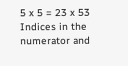5 x 5 = 23 x 53 Indices in the numerator and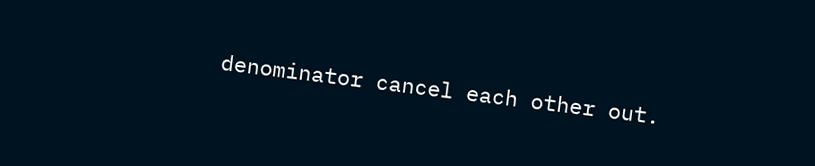denominator cancel each other out.